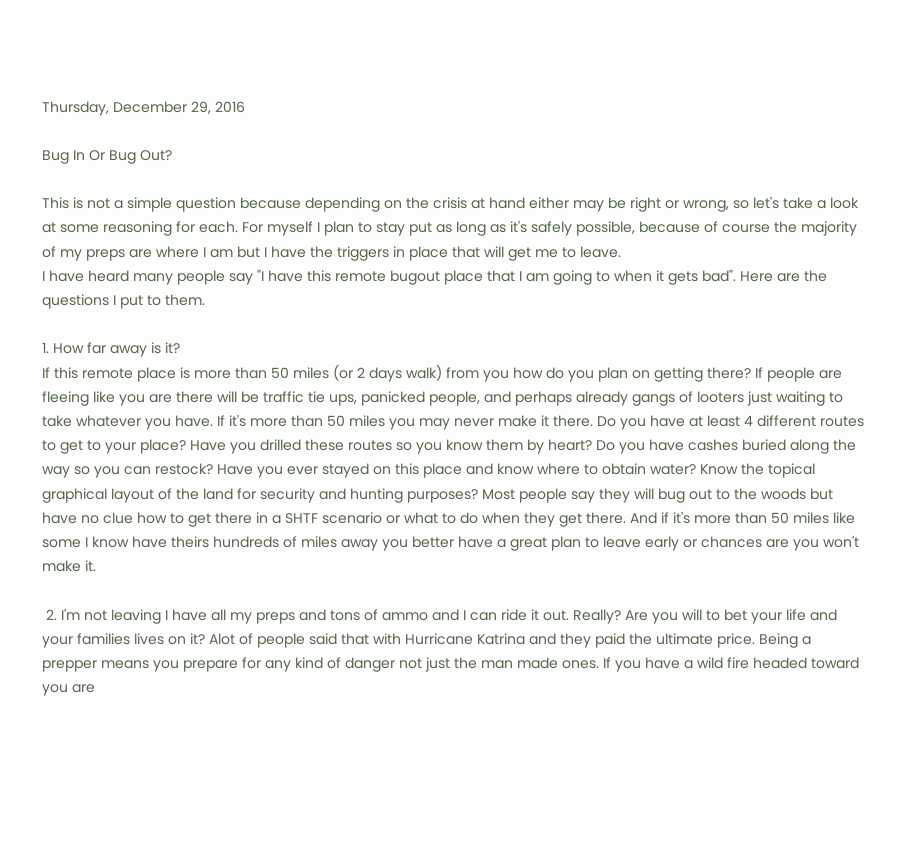Thursday, December 29, 2016

Bug In Or Bug Out?

This is not a simple question because depending on the crisis at hand either may be right or wrong, so let's take a look at some reasoning for each. For myself I plan to stay put as long as it's safely possible, because of course the majority of my preps are where I am but I have the triggers in place that will get me to leave.
I have heard many people say "I have this remote bugout place that I am going to when it gets bad". Here are the questions I put to them.

1. How far away is it?
If this remote place is more than 50 miles (or 2 days walk) from you how do you plan on getting there? If people are fleeing like you are there will be traffic tie ups, panicked people, and perhaps already gangs of looters just waiting to take whatever you have. If it's more than 50 miles you may never make it there. Do you have at least 4 different routes to get to your place? Have you drilled these routes so you know them by heart? Do you have cashes buried along the way so you can restock? Have you ever stayed on this place and know where to obtain water? Know the topical graphical layout of the land for security and hunting purposes? Most people say they will bug out to the woods but have no clue how to get there in a SHTF scenario or what to do when they get there. And if it's more than 50 miles like some I know have theirs hundreds of miles away you better have a great plan to leave early or chances are you won't make it.

 2. I'm not leaving I have all my preps and tons of ammo and I can ride it out. Really? Are you will to bet your life and your families lives on it? Alot of people said that with Hurricane Katrina and they paid the ultimate price. Being a prepper means you prepare for any kind of danger not just the man made ones. If you have a wild fire headed toward you are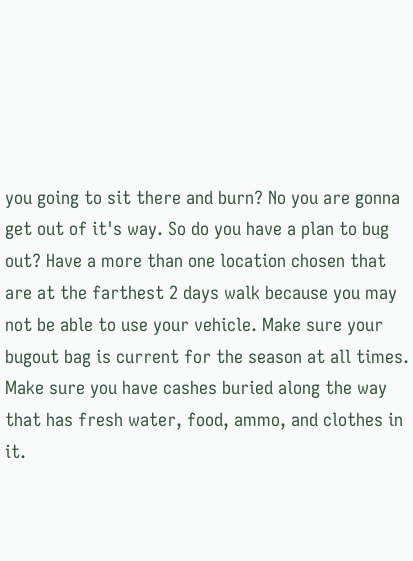you going to sit there and burn? No you are gonna get out of it's way. So do you have a plan to bug out? Have a more than one location chosen that are at the farthest 2 days walk because you may not be able to use your vehicle. Make sure your bugout bag is current for the season at all times. Make sure you have cashes buried along the way that has fresh water, food, ammo, and clothes in it.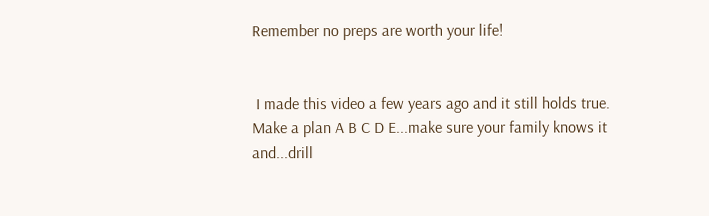Remember no preps are worth your life!


 I made this video a few years ago and it still holds true. Make a plan A B C D E...make sure your family knows it and...drill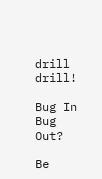drill drill!

Bug In Bug Out?

Be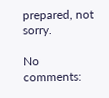prepared, not sorry.

No comments: